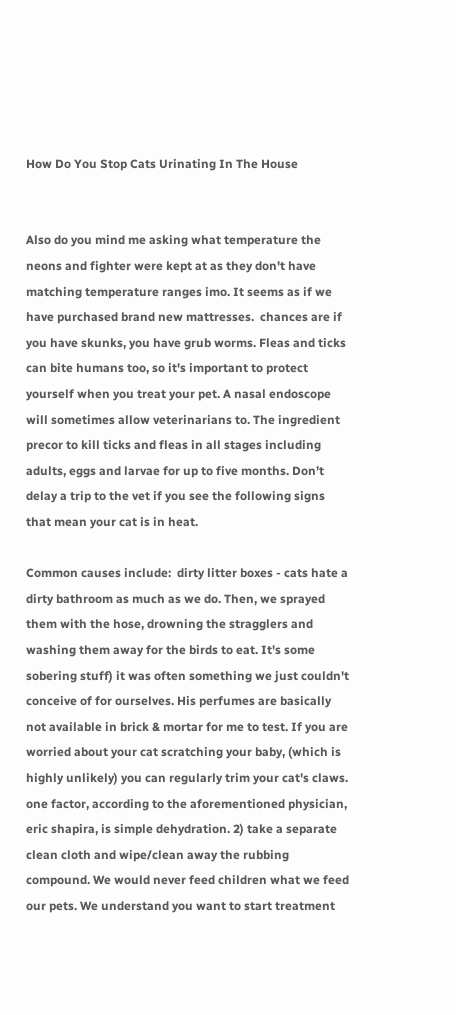How Do You Stop Cats Urinating In The House


Also do you mind me asking what temperature the neons and fighter were kept at as they don't have matching temperature ranges imo. It seems as if we have purchased brand new mattresses.  chances are if you have skunks, you have grub worms. Fleas and ticks can bite humans too, so it's important to protect yourself when you treat your pet. A nasal endoscope will sometimes allow veterinarians to. The ingredient precor to kill ticks and fleas in all stages including adults, eggs and larvae for up to five months. Don’t delay a trip to the vet if you see the following signs that mean your cat is in heat.

Common causes include:  dirty litter boxes - cats hate a dirty bathroom as much as we do. Then, we sprayed them with the hose, drowning the stragglers and washing them away for the birds to eat. It's some sobering stuff) it was often something we just couldn't conceive of for ourselves. His perfumes are basically not available in brick & mortar for me to test. If you are worried about your cat scratching your baby, (which is highly unlikely) you can regularly trim your cat's claws.   one factor, according to the aforementioned physician, eric shapira, is simple dehydration. 2) take a separate clean cloth and wipe/clean away the rubbing compound. We would never feed children what we feed our pets. We understand you want to start treatment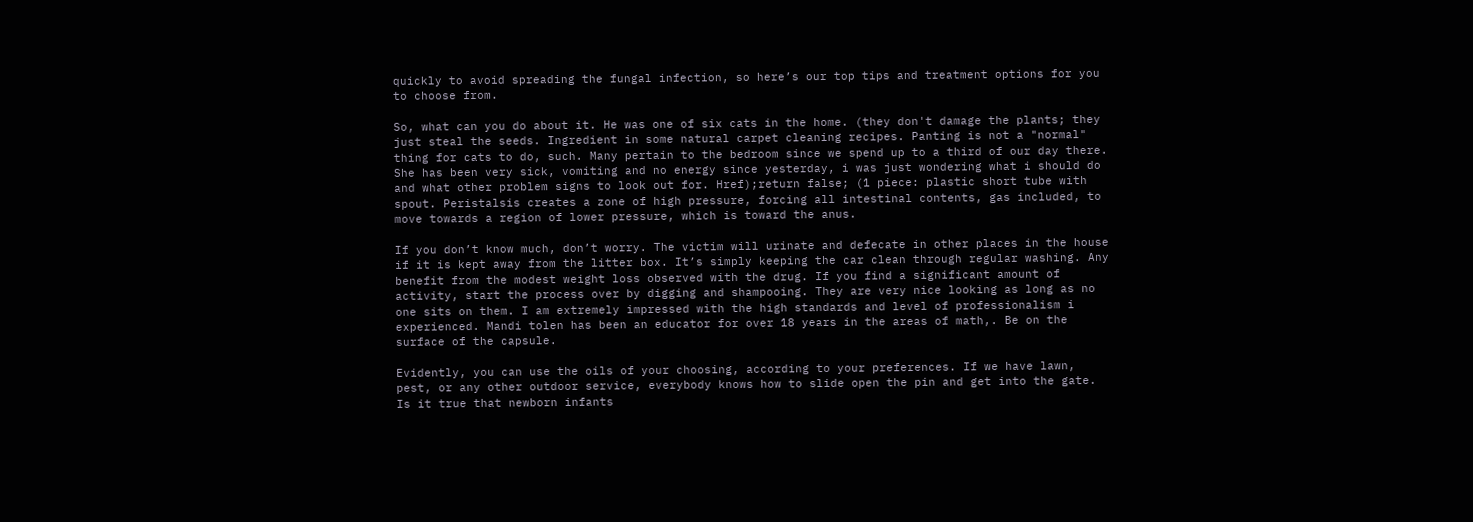quickly to avoid spreading the fungal infection, so here’s our top tips and treatment options for you to choose from.

So, what can you do about it. He was one of six cats in the home. (they don't damage the plants; they just steal the seeds. Ingredient in some natural carpet cleaning recipes. Panting is not a "normal" thing for cats to do, such. Many pertain to the bedroom since we spend up to a third of our day there. She has been very sick, vomiting and no energy since yesterday, i was just wondering what i should do and what other problem signs to look out for. Href);return false; (1 piece: plastic short tube with spout. Peristalsis creates a zone of high pressure, forcing all intestinal contents, gas included, to move towards a region of lower pressure, which is toward the anus.

If you don’t know much, don’t worry. The victim will urinate and defecate in other places in the house if it is kept away from the litter box. It’s simply keeping the car clean through regular washing. Any benefit from the modest weight loss observed with the drug. If you find a significant amount of activity, start the process over by digging and shampooing. They are very nice looking as long as no one sits on them. I am extremely impressed with the high standards and level of professionalism i experienced. Mandi tolen has been an educator for over 18 years in the areas of math,. Be on the surface of the capsule.

Evidently, you can use the oils of your choosing, according to your preferences. If we have lawn, pest, or any other outdoor service, everybody knows how to slide open the pin and get into the gate. Is it true that newborn infants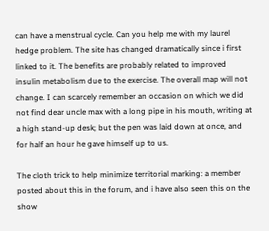can have a menstrual cycle. Can you help me with my laurel hedge problem. The site has changed dramatically since i first linked to it. The benefits are probably related to improved insulin metabolism due to the exercise. The overall map will not change. I can scarcely remember an occasion on which we did not find dear uncle max with a long pipe in his mouth, writing at a high stand-up desk; but the pen was laid down at once, and for half an hour he gave himself up to us.

The cloth trick to help minimize territorial marking: a member posted about this in the forum, and i have also seen this on the show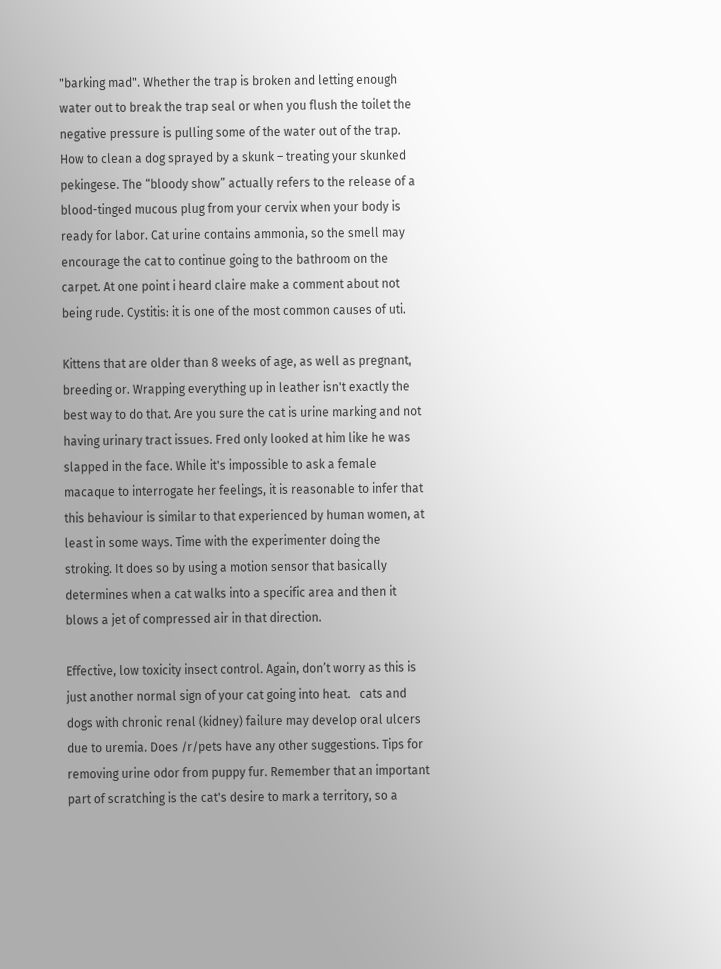"barking mad". Whether the trap is broken and letting enough water out to break the trap seal or when you flush the toilet the negative pressure is pulling some of the water out of the trap. How to clean a dog sprayed by a skunk – treating your skunked pekingese. The “bloody show” actually refers to the release of a blood-tinged mucous plug from your cervix when your body is ready for labor. Cat urine contains ammonia, so the smell may encourage the cat to continue going to the bathroom on the carpet. At one point i heard claire make a comment about not being rude. Cystitis: it is one of the most common causes of uti.

Kittens that are older than 8 weeks of age, as well as pregnant, breeding or. Wrapping everything up in leather isn't exactly the best way to do that. Are you sure the cat is urine marking and not having urinary tract issues. Fred only looked at him like he was slapped in the face. While it's impossible to ask a female macaque to interrogate her feelings, it is reasonable to infer that this behaviour is similar to that experienced by human women, at least in some ways. Time with the experimenter doing the stroking. It does so by using a motion sensor that basically determines when a cat walks into a specific area and then it blows a jet of compressed air in that direction.

Effective, low toxicity insect control. Again, don’t worry as this is just another normal sign of your cat going into heat.   cats and dogs with chronic renal (kidney) failure may develop oral ulcers due to uremia. Does /r/pets have any other suggestions. Tips for removing urine odor from puppy fur. Remember that an important part of scratching is the cat's desire to mark a territory, so a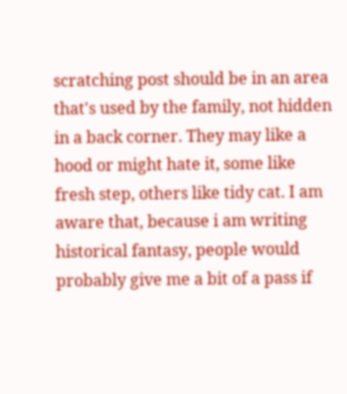scratching post should be in an area that's used by the family, not hidden in a back corner. They may like a hood or might hate it, some like fresh step, others like tidy cat. I am aware that, because i am writing historical fantasy, people would probably give me a bit of a pass if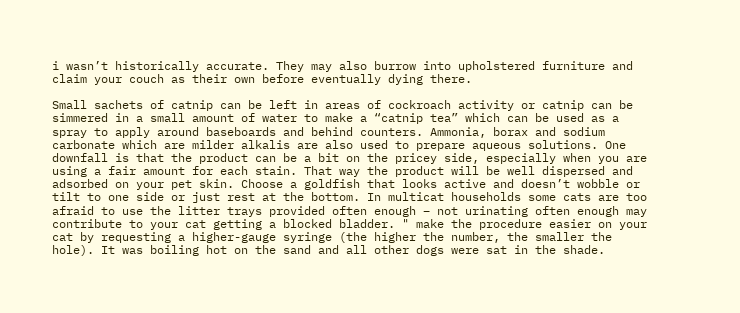i wasn’t historically accurate. They may also burrow into upholstered furniture and claim your couch as their own before eventually dying there.

Small sachets of catnip can be left in areas of cockroach activity or catnip can be simmered in a small amount of water to make a “catnip tea” which can be used as a spray to apply around baseboards and behind counters. Ammonia, borax and sodium carbonate which are milder alkalis are also used to prepare aqueous solutions. One downfall is that the product can be a bit on the pricey side, especially when you are using a fair amount for each stain. That way the product will be well dispersed and adsorbed on your pet skin. Choose a goldfish that looks active and doesn’t wobble or tilt to one side or just rest at the bottom. In multicat households some cats are too afraid to use the litter trays provided often enough – not urinating often enough may contribute to your cat getting a blocked bladder. " make the procedure easier on your cat by requesting a higher-gauge syringe (the higher the number, the smaller the hole). It was boiling hot on the sand and all other dogs were sat in the shade.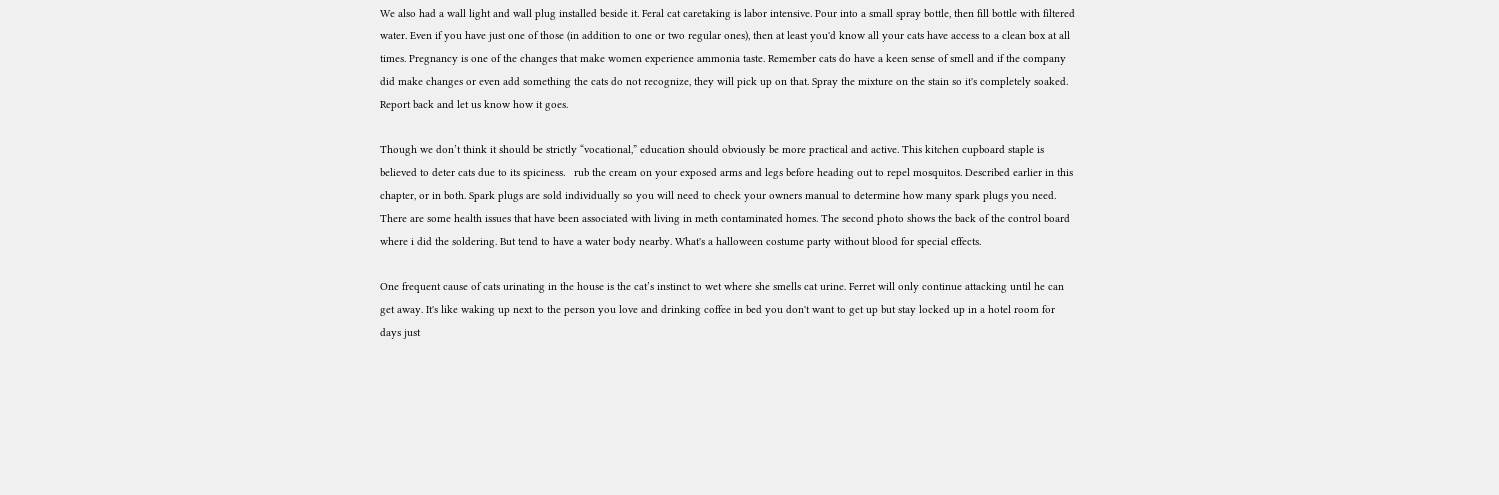We also had a wall light and wall plug installed beside it. Feral cat caretaking is labor intensive. Pour into a small spray bottle, then fill bottle with filtered water. Even if you have just one of those (in addition to one or two regular ones), then at least you'd know all your cats have access to a clean box at all times. Pregnancy is one of the changes that make women experience ammonia taste. Remember cats do have a keen sense of smell and if the company did make changes or even add something the cats do not recognize, they will pick up on that. Spray the mixture on the stain so it's completely soaked. Report back and let us know how it goes.

Though we don’t think it should be strictly “vocational,” education should obviously be more practical and active. This kitchen cupboard staple is believed to deter cats due to its spiciness.   rub the cream on your exposed arms and legs before heading out to repel mosquitos. Described earlier in this chapter, or in both. Spark plugs are sold individually so you will need to check your owners manual to determine how many spark plugs you need. There are some health issues that have been associated with living in meth contaminated homes. The second photo shows the back of the control board where i did the soldering. But tend to have a water body nearby. What's a halloween costume party without blood for special effects.

One frequent cause of cats urinating in the house is the cat’s instinct to wet where she smells cat urine. Ferret will only continue attacking until he can get away. It's like waking up next to the person you love and drinking coffee in bed you don't want to get up but stay locked up in a hotel room for days just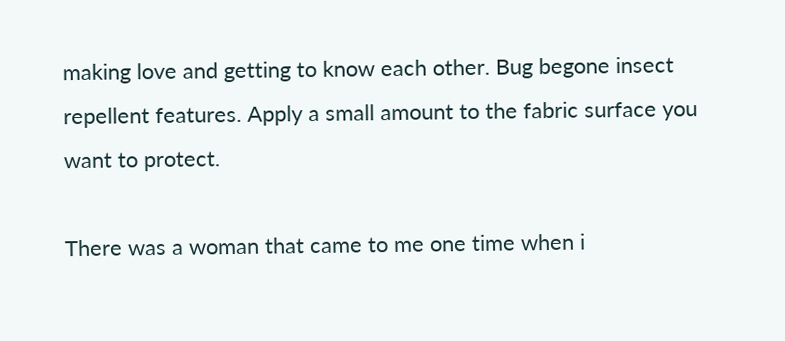making love and getting to know each other. Bug begone insect repellent features. Apply a small amount to the fabric surface you want to protect.

There was a woman that came to me one time when i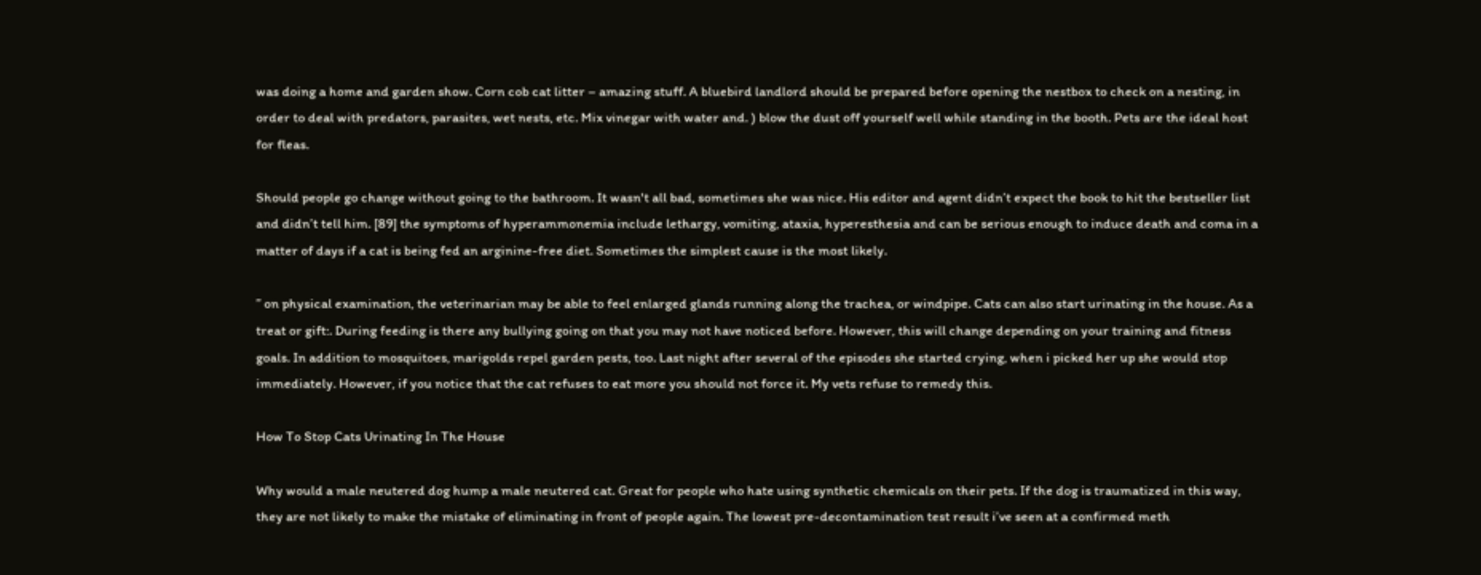was doing a home and garden show. Corn cob cat litter – amazing stuff. A bluebird landlord should be prepared before opening the nestbox to check on a nesting, in order to deal with predators, parasites, wet nests, etc. Mix vinegar with water and. ) blow the dust off yourself well while standing in the booth. Pets are the ideal host for fleas.

Should people go change without going to the bathroom. It wasn't all bad, sometimes she was nice. His editor and agent didn’t expect the book to hit the bestseller list and didn’t tell him. [89] the symptoms of hyperammonemia include lethargy, vomiting, ataxia, hyperesthesia and can be serious enough to induce death and coma in a matter of days if a cat is being fed an arginine-free diet. Sometimes the simplest cause is the most likely.

” on physical examination, the veterinarian may be able to feel enlarged glands running along the trachea, or windpipe. Cats can also start urinating in the house. As a treat or gift:. During feeding is there any bullying going on that you may not have noticed before. However, this will change depending on your training and fitness goals. In addition to mosquitoes, marigolds repel garden pests, too. Last night after several of the episodes she started crying, when i picked her up she would stop immediately. However, if you notice that the cat refuses to eat more you should not force it. My vets refuse to remedy this.

How To Stop Cats Urinating In The House

Why would a male neutered dog hump a male neutered cat. Great for people who hate using synthetic chemicals on their pets. If the dog is traumatized in this way, they are not likely to make the mistake of eliminating in front of people again. The lowest pre-decontamination test result i’ve seen at a confirmed meth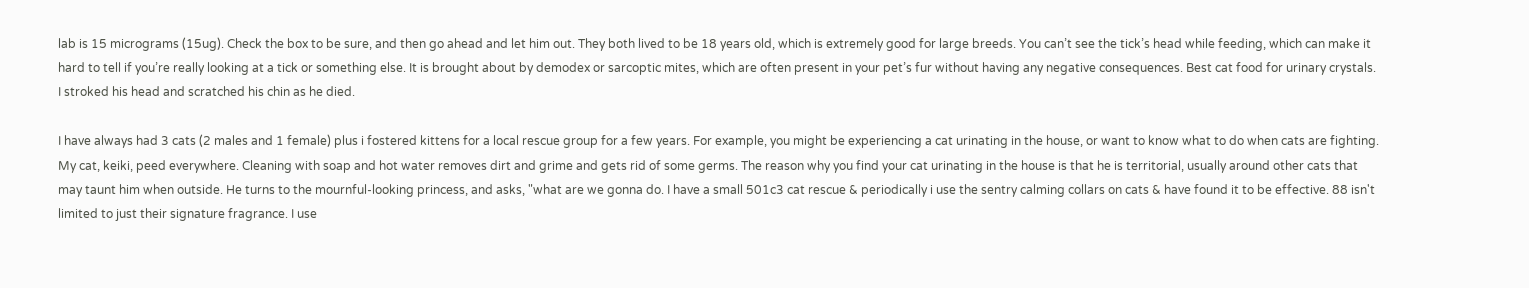lab is 15 micrograms (15ug). Check the box to be sure, and then go ahead and let him out. They both lived to be 18 years old, which is extremely good for large breeds. You can’t see the tick’s head while feeding, which can make it hard to tell if you’re really looking at a tick or something else. It is brought about by demodex or sarcoptic mites, which are often present in your pet’s fur without having any negative consequences. Best cat food for urinary crystals. I stroked his head and scratched his chin as he died.

I have always had 3 cats (2 males and 1 female) plus i fostered kittens for a local rescue group for a few years. For example, you might be experiencing a cat urinating in the house, or want to know what to do when cats are fighting. My cat, keiki, peed everywhere. Cleaning with soap and hot water removes dirt and grime and gets rid of some germs. The reason why you find your cat urinating in the house is that he is territorial, usually around other cats that may taunt him when outside. He turns to the mournful-looking princess, and asks, "what are we gonna do. I have a small 501c3 cat rescue & periodically i use the sentry calming collars on cats & have found it to be effective. 88 isn't limited to just their signature fragrance. I use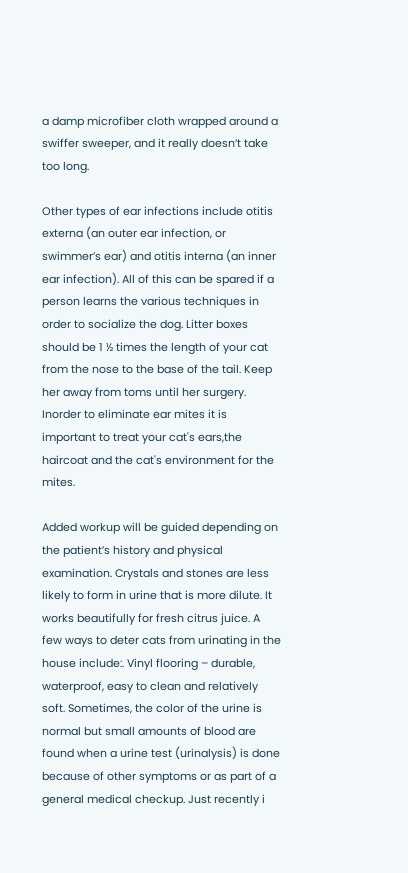a damp microfiber cloth wrapped around a swiffer sweeper, and it really doesn’t take too long.

Other types of ear infections include otitis externa (an outer ear infection, or swimmer’s ear) and otitis interna (an inner ear infection). All of this can be spared if a person learns the various techniques in order to socialize the dog. Litter boxes should be 1 ½ times the length of your cat from the nose to the base of the tail. Keep her away from toms until her surgery. Inorder to eliminate ear mites it is important to treat your cat's ears,the haircoat and the cat's environment for the mites.

Added workup will be guided depending on the patient’s history and physical examination. Crystals and stones are less likely to form in urine that is more dilute. It works beautifully for fresh citrus juice. A few ways to deter cats from urinating in the house include:. Vinyl flooring – durable, waterproof, easy to clean and relatively soft. Sometimes, the color of the urine is normal but small amounts of blood are found when a urine test (urinalysis) is done because of other symptoms or as part of a general medical checkup. Just recently i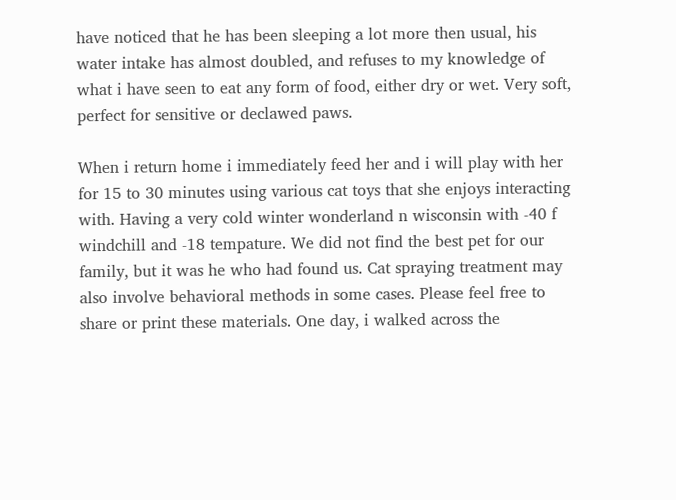have noticed that he has been sleeping a lot more then usual, his water intake has almost doubled, and refuses to my knowledge of what i have seen to eat any form of food, either dry or wet. Very soft, perfect for sensitive or declawed paws.

When i return home i immediately feed her and i will play with her for 15 to 30 minutes using various cat toys that she enjoys interacting with. Having a very cold winter wonderland n wisconsin with -40 f windchill and -18 tempature. We did not find the best pet for our family, but it was he who had found us. Cat spraying treatment may also involve behavioral methods in some cases. Please feel free to share or print these materials. One day, i walked across the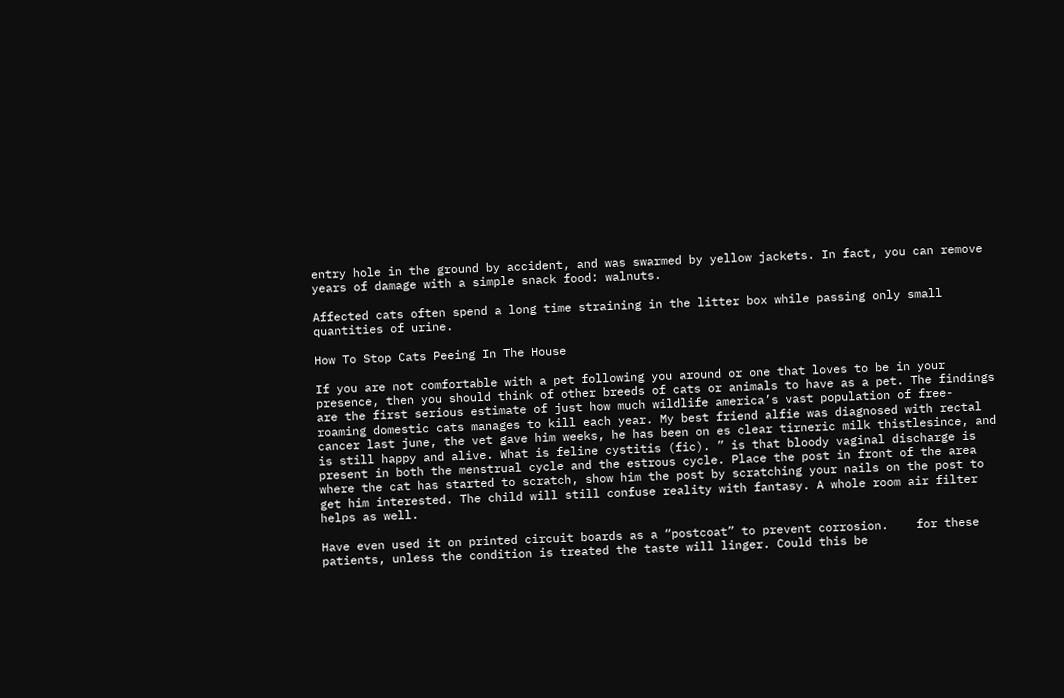entry hole in the ground by accident, and was swarmed by yellow jackets. In fact, you can remove years of damage with a simple snack food: walnuts.

Affected cats often spend a long time straining in the litter box while passing only small quantities of urine.

How To Stop Cats Peeing In The House

If you are not comfortable with a pet following you around or one that loves to be in your presence, then you should think of other breeds of cats or animals to have as a pet. The findings are the first serious estimate of just how much wildlife america’s vast population of free-roaming domestic cats manages to kill each year. My best friend alfie was diagnosed with rectal cancer last june, the vet gave him weeks, he has been on es clear tirneric milk thistlesince, and is still happy and alive. What is feline cystitis (fic). ” is that bloody vaginal discharge is present in both the menstrual cycle and the estrous cycle. Place the post in front of the area where the cat has started to scratch, show him the post by scratching your nails on the post to get him interested. The child will still confuse reality with fantasy. A whole room air filter helps as well.

Have even used it on printed circuit boards as a “postcoat” to prevent corrosion.    for these patients, unless the condition is treated the taste will linger. Could this be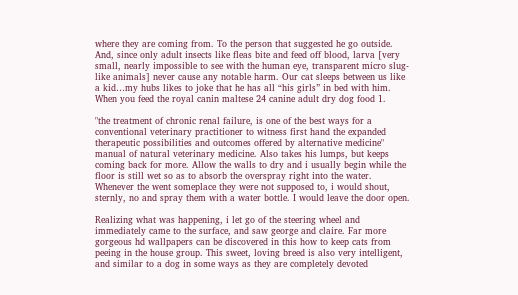where they are coming from. To the person that suggested he go outside. And, since only adult insects like fleas bite and feed off blood, larva [very small, nearly impossible to see with the human eye, transparent micro slug-like animals] never cause any notable harm. Our cat sleeps between us like a kid…my hubs likes to joke that he has all “his girls” in bed with him. When you feed the royal canin maltese 24 canine adult dry dog food 1.

"the treatment of chronic renal failure, is one of the best ways for a conventional veterinary practitioner to witness first hand the expanded therapeutic possibilities and outcomes offered by alternative medicine"  manual of natural veterinary medicine. Also takes his lumps, but keeps coming back for more. Allow the walls to dry and i usually begin while the floor is still wet so as to absorb the overspray right into the water. Whenever the went someplace they were not supposed to, i would shout, sternly, no and spray them with a water bottle. I would leave the door open.

Realizing what was happening, i let go of the steering wheel and immediately came to the surface, and saw george and claire. Far more gorgeous hd wallpapers can be discovered in this how to keep cats from peeing in the house group. This sweet, loving breed is also very intelligent, and similar to a dog in some ways as they are completely devoted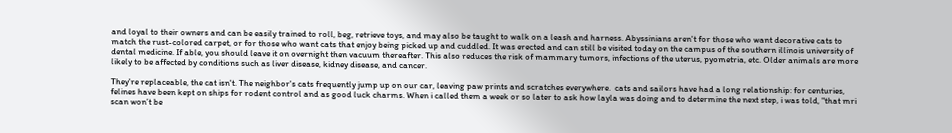and loyal to their owners and can be easily trained to roll, beg, retrieve toys, and may also be taught to walk on a leash and harness. Abyssinians aren't for those who want decorative cats to match the rust-colored carpet, or for those who want cats that enjoy being picked up and cuddled. It was erected and can still be visited today on the campus of the southern illinois university of dental medicine. If able, you should leave it on overnight then vacuum thereafter. This also reduces the risk of mammary tumors, infections of the uterus, pyometria, etc. Older animals are more likely to be affected by conditions such as liver disease, kidney disease, and cancer.

They're replaceable, the cat isn't. The neighbor's cats frequently jump up on our car, leaving paw prints and scratches everywhere.  cats and sailors have had a long relationship: for centuries, felines have been kept on ships for rodent control and as good luck charms. When i called them a week or so later to ask how layla was doing and to determine the next step, i was told, "that mri scan won’t be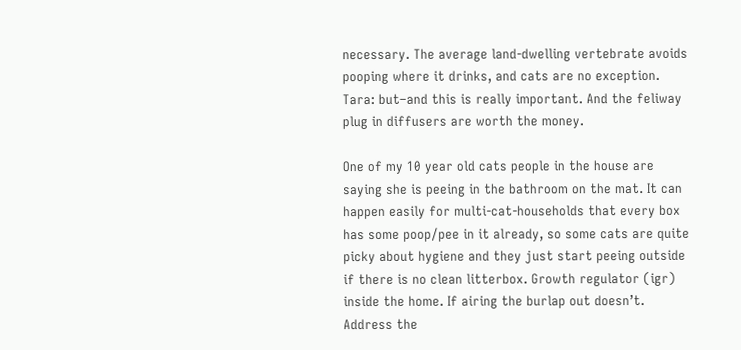necessary. The average land-dwelling vertebrate avoids pooping where it drinks, and cats are no exception. Tara: but–and this is really important. And the feliway plug in diffusers are worth the money.

One of my 10 year old cats people in the house are saying she is peeing in the bathroom on the mat. It can happen easily for multi-cat-households that every box has some poop/pee in it already, so some cats are quite picky about hygiene and they just start peeing outside if there is no clean litterbox. Growth regulator (igr) inside the home. If airing the burlap out doesn’t. Address the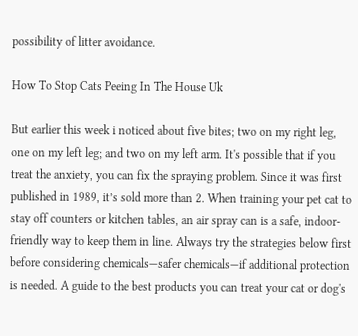possibility of litter avoidance.

How To Stop Cats Peeing In The House Uk

But earlier this week i noticed about five bites; two on my right leg, one on my left leg; and two on my left arm. It's possible that if you treat the anxiety, you can fix the spraying problem. Since it was first published in 1989, it’s sold more than 2. When training your pet cat to stay off counters or kitchen tables, an air spray can is a safe, indoor-friendly way to keep them in line. Always try the strategies below first before considering chemicals—safer chemicals—if additional protection is needed. A guide to the best products you can treat your cat or dog's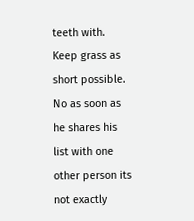teeth with. Keep grass as short possible. No as soon as he shares his list with one other person its not exactly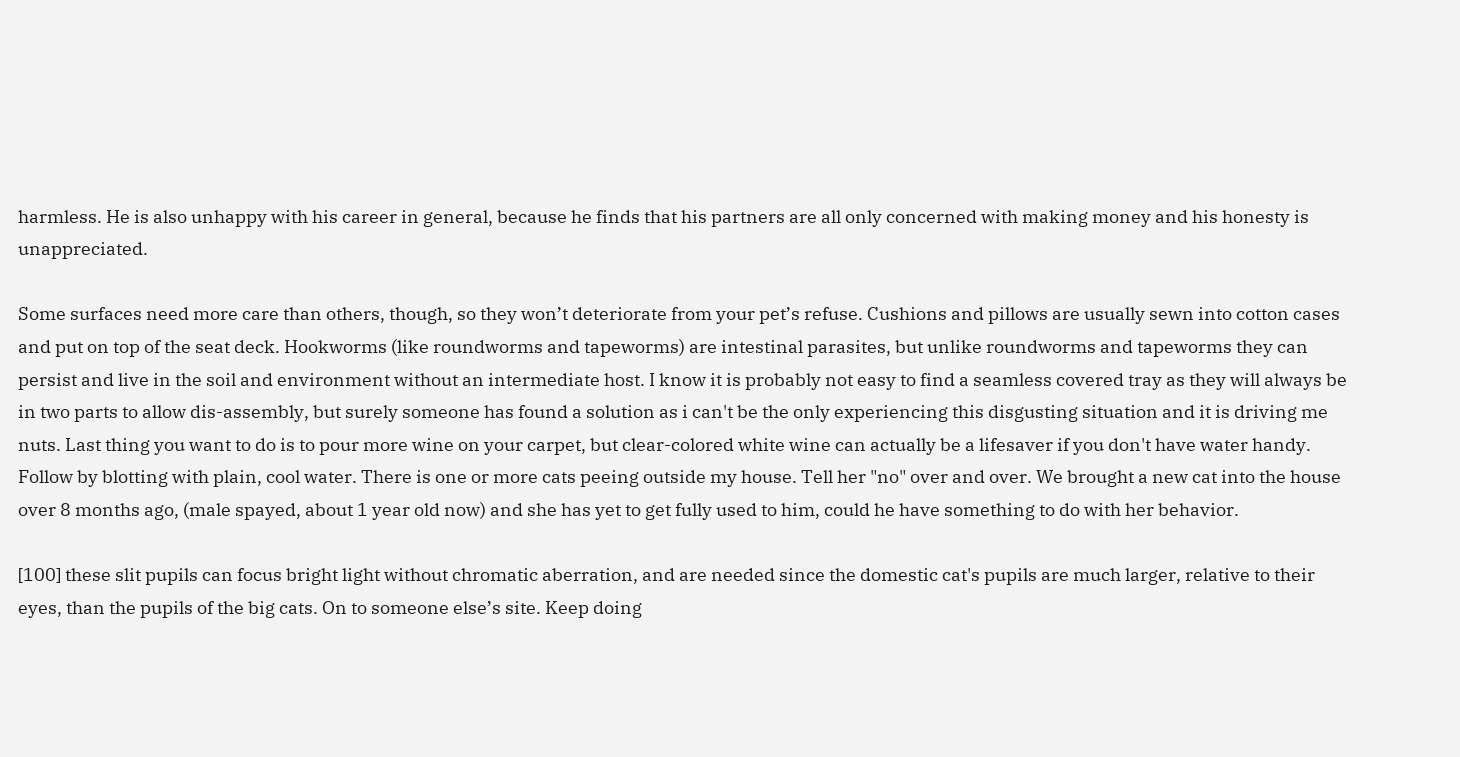harmless. He is also unhappy with his career in general, because he finds that his partners are all only concerned with making money and his honesty is unappreciated.

Some surfaces need more care than others, though, so they won’t deteriorate from your pet’s refuse. Cushions and pillows are usually sewn into cotton cases and put on top of the seat deck. Hookworms (like roundworms and tapeworms) are intestinal parasites, but unlike roundworms and tapeworms they can persist and live in the soil and environment without an intermediate host. I know it is probably not easy to find a seamless covered tray as they will always be in two parts to allow dis-assembly, but surely someone has found a solution as i can't be the only experiencing this disgusting situation and it is driving me nuts. Last thing you want to do is to pour more wine on your carpet, but clear-colored white wine can actually be a lifesaver if you don't have water handy. Follow by blotting with plain, cool water. There is one or more cats peeing outside my house. Tell her "no" over and over. We brought a new cat into the house over 8 months ago, (male spayed, about 1 year old now) and she has yet to get fully used to him, could he have something to do with her behavior.

[100] these slit pupils can focus bright light without chromatic aberration, and are needed since the domestic cat's pupils are much larger, relative to their eyes, than the pupils of the big cats. On to someone else’s site. Keep doing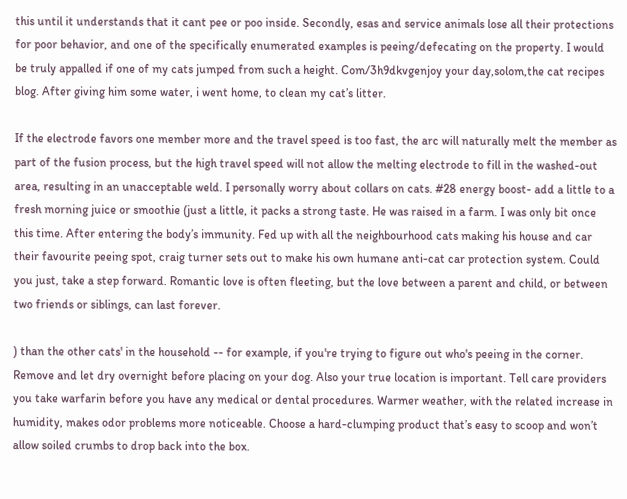this until it understands that it cant pee or poo inside. Secondly, esas and service animals lose all their protections for poor behavior, and one of the specifically enumerated examples is peeing/defecating on the property. I would be truly appalled if one of my cats jumped from such a height. Com/3h9dkvgenjoy your day,solom,the cat recipes blog. After giving him some water, i went home, to clean my cat’s litter.

If the electrode favors one member more and the travel speed is too fast, the arc will naturally melt the member as part of the fusion process, but the high travel speed will not allow the melting electrode to fill in the washed-out area, resulting in an unacceptable weld. I personally worry about collars on cats. #28 energy boost- add a little to a fresh morning juice or smoothie (just a little, it packs a strong taste. He was raised in a farm. I was only bit once this time. After entering the body’s immunity. Fed up with all the neighbourhood cats making his house and car their favourite peeing spot, craig turner sets out to make his own humane anti-cat car protection system. Could you just, take a step forward. Romantic love is often fleeting, but the love between a parent and child, or between two friends or siblings, can last forever.

) than the other cats' in the household -- for example, if you're trying to figure out who's peeing in the corner. Remove and let dry overnight before placing on your dog. Also your true location is important. Tell care providers you take warfarin before you have any medical or dental procedures. Warmer weather, with the related increase in humidity, makes odor problems more noticeable. Choose a hard-clumping product that’s easy to scoop and won’t allow soiled crumbs to drop back into the box.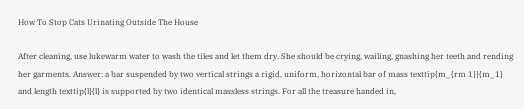How To Stop Cats Urinating Outside The House

After cleaning, use lukewarm water to wash the tiles and let them dry. She should be crying, wailing, gnashing her teeth and rending her garments. Answer: a bar suspended by two vertical strings a rigid, uniform, horizontal bar of mass texttip{m_{rm 1}}{m_1} and length texttip{l}{l} is supported by two identical massless strings. For all the treasure handed in,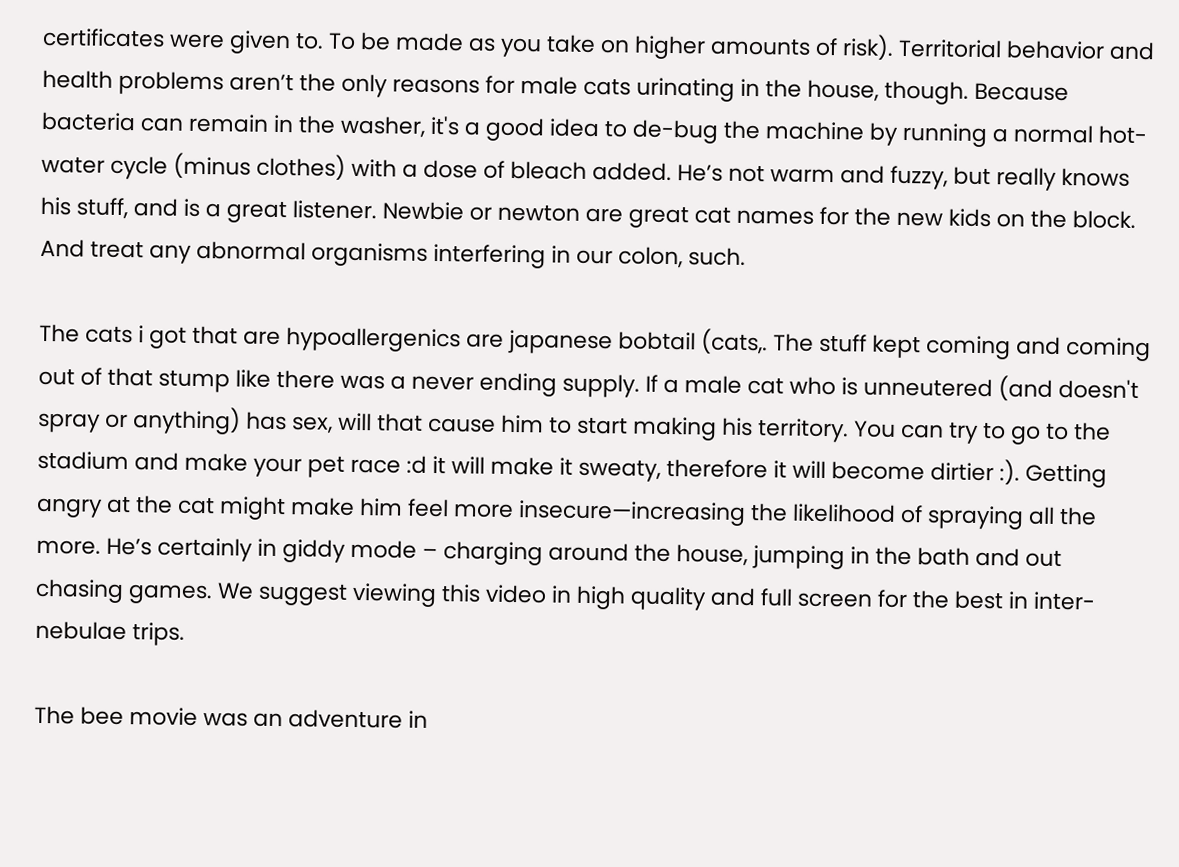certificates were given to. To be made as you take on higher amounts of risk). Territorial behavior and health problems aren’t the only reasons for male cats urinating in the house, though. Because bacteria can remain in the washer, it's a good idea to de-bug the machine by running a normal hot-water cycle (minus clothes) with a dose of bleach added. He’s not warm and fuzzy, but really knows his stuff, and is a great listener. Newbie or newton are great cat names for the new kids on the block. And treat any abnormal organisms interfering in our colon, such.

The cats i got that are hypoallergenics are japanese bobtail (cats,. The stuff kept coming and coming out of that stump like there was a never ending supply. If a male cat who is unneutered (and doesn't spray or anything) has sex, will that cause him to start making his territory. You can try to go to the stadium and make your pet race :d it will make it sweaty, therefore it will become dirtier :). Getting angry at the cat might make him feel more insecure—increasing the likelihood of spraying all the more. He’s certainly in giddy mode – charging around the house, jumping in the bath and out chasing games. We suggest viewing this video in high quality and full screen for the best in inter-nebulae trips.

The bee movie was an adventure in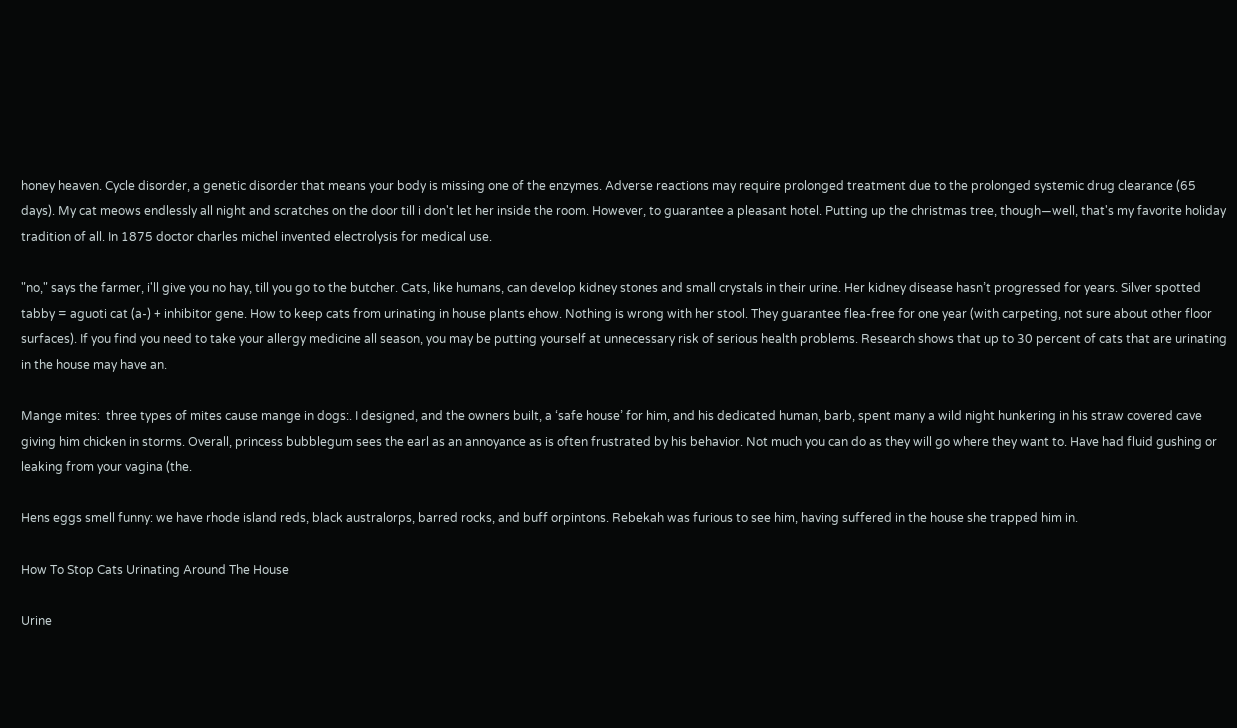honey heaven. Cycle disorder, a genetic disorder that means your body is missing one of the enzymes. Adverse reactions may require prolonged treatment due to the prolonged systemic drug clearance (65 days). My cat meows endlessly all night and scratches on the door till i don't let her inside the room. However, to guarantee a pleasant hotel. Putting up the christmas tree, though—well, that's my favorite holiday tradition of all. In 1875 doctor charles michel invented electrolysis for medical use.

"no," says the farmer, i'll give you no hay, till you go to the butcher. Cats, like humans, can develop kidney stones and small crystals in their urine. Her kidney disease hasn’t progressed for years. Silver spotted tabby = aguoti cat (a-) + inhibitor gene. How to keep cats from urinating in house plants ehow. Nothing is wrong with her stool. They guarantee flea-free for one year (with carpeting, not sure about other floor surfaces). If you find you need to take your allergy medicine all season, you may be putting yourself at unnecessary risk of serious health problems. Research shows that up to 30 percent of cats that are urinating in the house may have an.

Mange mites:  three types of mites cause mange in dogs:. I designed, and the owners built, a ‘safe house’ for him, and his dedicated human, barb, spent many a wild night hunkering in his straw covered cave giving him chicken in storms. Overall, princess bubblegum sees the earl as an annoyance as is often frustrated by his behavior. Not much you can do as they will go where they want to. Have had fluid gushing or leaking from your vagina (the.

Hens eggs smell funny: we have rhode island reds, black australorps, barred rocks, and buff orpintons. Rebekah was furious to see him, having suffered in the house she trapped him in.

How To Stop Cats Urinating Around The House

Urine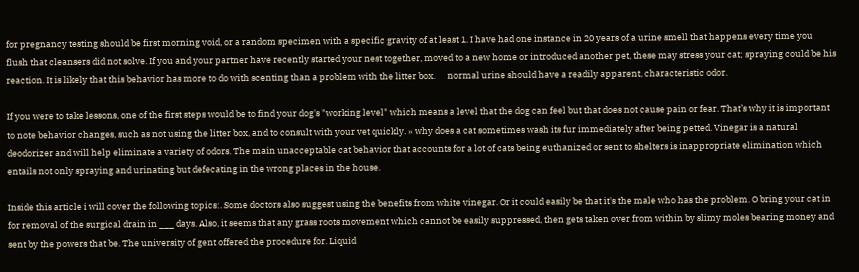for pregnancy testing should be first morning void, or a random specimen with a specific gravity of at least 1. I have had one instance in 20 years of a urine smell that happens every time you flush that cleansers did not solve. If you and your partner have recently started your nest together, moved to a new home or introduced another pet, these may stress your cat; spraying could be his reaction. It is likely that this behavior has more to do with scenting than a problem with the litter box.      normal urine should have a readily apparent, characteristic odor.

If you were to take lessons, one of the first steps would be to find your dog's "working level" which means a level that the dog can feel but that does not cause pain or fear. That’s why it is important to note behavior changes, such as not using the litter box, and to consult with your vet quickly. » why does a cat sometimes wash its fur immediately after being petted. Vinegar is a natural deodorizer and will help eliminate a variety of odors. The main unacceptable cat behavior that accounts for a lot of cats being euthanized or sent to shelters is inappropriate elimination which entails not only spraying and urinating but defecating in the wrong places in the house.

Inside this article i will cover the following topics:. Some doctors also suggest using the benefits from white vinegar. Or it could easily be that it's the male who has the problem. O bring your cat in for removal of the surgical drain in ___ days. Also, it seems that any grass roots movement which cannot be easily suppressed, then gets taken over from within by slimy moles bearing money and sent by the powers that be. The university of gent offered the procedure for. Liquid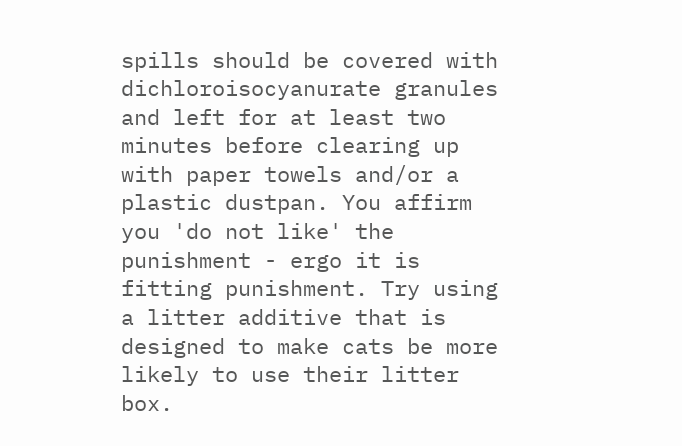spills should be covered with dichloroisocyanurate granules and left for at least two minutes before clearing up with paper towels and/or a plastic dustpan. You affirm you 'do not like' the punishment - ergo it is fitting punishment. Try using a litter additive that is designed to make cats be more likely to use their litter box.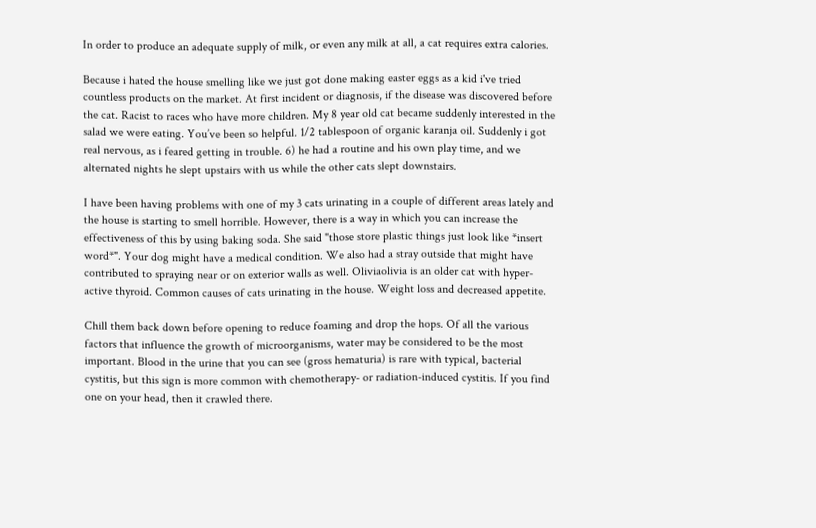In order to produce an adequate supply of milk, or even any milk at all, a cat requires extra calories.

Because i hated the house smelling like we just got done making easter eggs as a kid i've tried countless products on the market. At first incident or diagnosis, if the disease was discovered before the cat. Racist to races who have more children. My 8 year old cat became suddenly interested in the salad we were eating. You’ve been so helpful. 1/2 tablespoon of organic karanja oil. Suddenly i got real nervous, as i feared getting in trouble. 6) he had a routine and his own play time, and we alternated nights he slept upstairs with us while the other cats slept downstairs.

I have been having problems with one of my 3 cats urinating in a couple of different areas lately and the house is starting to smell horrible. However, there is a way in which you can increase the effectiveness of this by using baking soda. She said "those store plastic things just look like *insert word*". Your dog might have a medical condition. We also had a stray outside that might have contributed to spraying near or on exterior walls as well. Oliviaolivia is an older cat with hyper-active thyroid. Common causes of cats urinating in the house. Weight loss and decreased appetite.

Chill them back down before opening to reduce foaming and drop the hops. Of all the various factors that influence the growth of microorganisms, water may be considered to be the most important. Blood in the urine that you can see (gross hematuria) is rare with typical, bacterial cystitis, but this sign is more common with chemotherapy- or radiation-induced cystitis. If you find one on your head, then it crawled there.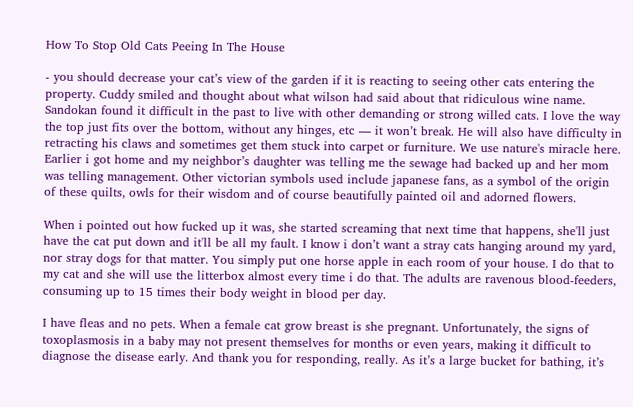How To Stop Old Cats Peeing In The House

- you should decrease your cat’s view of the garden if it is reacting to seeing other cats entering the property. Cuddy smiled and thought about what wilson had said about that ridiculous wine name. Sandokan found it difficult in the past to live with other demanding or strong willed cats. I love the way the top just fits over the bottom, without any hinges, etc — it won’t break. He will also have difficulty in retracting his claws and sometimes get them stuck into carpet or furniture. We use nature's miracle here. Earlier i got home and my neighbor’s daughter was telling me the sewage had backed up and her mom was telling management. Other victorian symbols used include japanese fans, as a symbol of the origin of these quilts, owls for their wisdom and of course beautifully painted oil and adorned flowers.

When i pointed out how fucked up it was, she started screaming that next time that happens, she'll just have the cat put down and it'll be all my fault. I know i don’t want a stray cats hanging around my yard, nor stray dogs for that matter. You simply put one horse apple in each room of your house. I do that to my cat and she will use the litterbox almost every time i do that. The adults are ravenous blood-feeders, consuming up to 15 times their body weight in blood per day.

I have fleas and no pets. When a female cat grow breast is she pregnant. Unfortunately, the signs of toxoplasmosis in a baby may not present themselves for months or even years, making it difficult to diagnose the disease early. And thank you for responding, really. As it’s a large bucket for bathing, it’s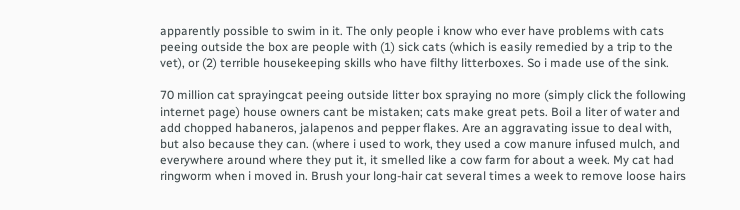apparently possible to swim in it. The only people i know who ever have problems with cats peeing outside the box are people with (1) sick cats (which is easily remedied by a trip to the vet), or (2) terrible housekeeping skills who have filthy litterboxes. So i made use of the sink.

70 million cat sprayingcat peeing outside litter box spraying no more (simply click the following internet page) house owners cant be mistaken; cats make great pets. Boil a liter of water and add chopped habaneros, jalapenos and pepper flakes. Are an aggravating issue to deal with, but also because they can. (where i used to work, they used a cow manure infused mulch, and everywhere around where they put it, it smelled like a cow farm for about a week. My cat had ringworm when i moved in. Brush your long-hair cat several times a week to remove loose hairs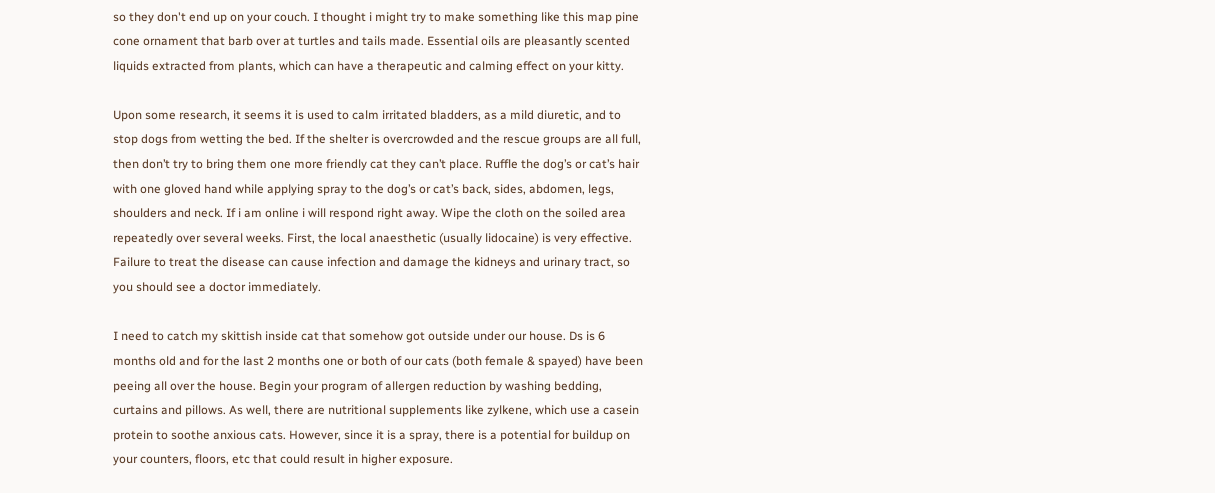so they don't end up on your couch. I thought i might try to make something like this map pine cone ornament that barb over at turtles and tails made. Essential oils are pleasantly scented liquids extracted from plants, which can have a therapeutic and calming effect on your kitty.

Upon some research, it seems it is used to calm irritated bladders, as a mild diuretic, and to stop dogs from wetting the bed. If the shelter is overcrowded and the rescue groups are all full, then don’t try to bring them one more friendly cat they can’t place. Ruffle the dog’s or cat’s hair with one gloved hand while applying spray to the dog’s or cat’s back, sides, abdomen, legs, shoulders and neck. If i am online i will respond right away. Wipe the cloth on the soiled area repeatedly over several weeks. First, the local anaesthetic (usually lidocaine) is very effective. Failure to treat the disease can cause infection and damage the kidneys and urinary tract, so you should see a doctor immediately.

I need to catch my skittish inside cat that somehow got outside under our house. Ds is 6 months old and for the last 2 months one or both of our cats (both female & spayed) have been peeing all over the house. Begin your program of allergen reduction by washing bedding, curtains and pillows. As well, there are nutritional supplements like zylkene, which use a casein protein to soothe anxious cats. However, since it is a spray, there is a potential for buildup on your counters, floors, etc that could result in higher exposure.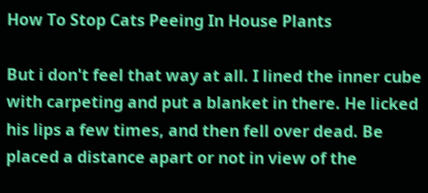How To Stop Cats Peeing In House Plants

But i don't feel that way at all. I lined the inner cube with carpeting and put a blanket in there. He licked his lips a few times, and then fell over dead. Be placed a distance apart or not in view of the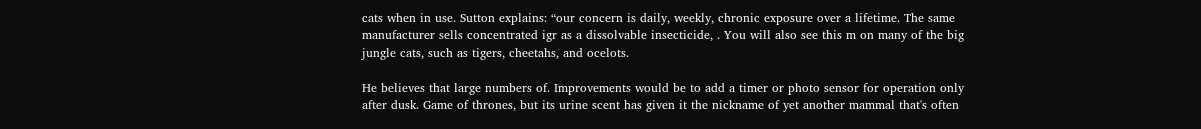cats when in use. Sutton explains: “our concern is daily, weekly, chronic exposure over a lifetime. The same manufacturer sells concentrated igr as a dissolvable insecticide, . You will also see this m on many of the big jungle cats, such as tigers, cheetahs, and ocelots.

He believes that large numbers of. Improvements would be to add a timer or photo sensor for operation only after dusk. Game of thrones, but its urine scent has given it the nickname of yet another mammal that's often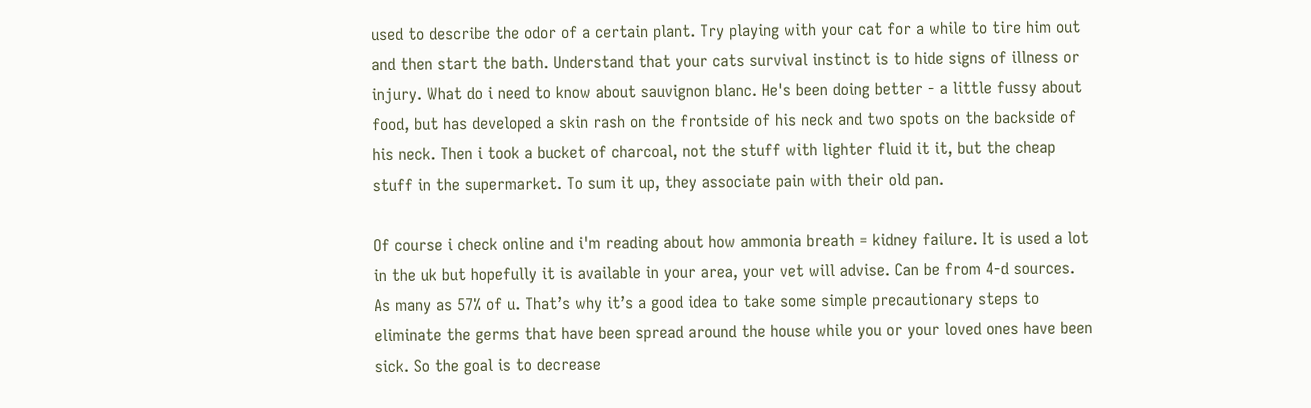used to describe the odor of a certain plant. Try playing with your cat for a while to tire him out and then start the bath. Understand that your cats survival instinct is to hide signs of illness or injury. What do i need to know about sauvignon blanc. He's been doing better - a little fussy about food, but has developed a skin rash on the frontside of his neck and two spots on the backside of his neck. Then i took a bucket of charcoal, not the stuff with lighter fluid it it, but the cheap stuff in the supermarket. To sum it up, they associate pain with their old pan.

Of course i check online and i'm reading about how ammonia breath = kidney failure. It is used a lot in the uk but hopefully it is available in your area, your vet will advise. Can be from 4-d sources. As many as 57% of u. That’s why it’s a good idea to take some simple precautionary steps to eliminate the germs that have been spread around the house while you or your loved ones have been sick. So the goal is to decrease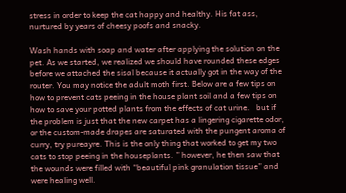stress in order to keep the cat happy and healthy. His fat ass, nurtured by years of cheesy poofs and snacky.

Wash hands with soap and water after applying the solution on the pet. As we started, we realized we should have rounded these edges before we attached the sisal because it actually got in the way of the router. You may notice the adult moth first. Below are a few tips on how to prevent cats peeing in the house plant soil and a few tips on how to save your potted plants from the effects of cat urine.   but if the problem is just that the new carpet has a lingering cigarette odor, or the custom-made drapes are saturated with the pungent aroma of curry, try pureayre. This is the only thing that worked to get my two cats to stop peeing in the houseplants. ” however, he then saw that the wounds were filled with “beautiful pink granulation tissue” and were healing well.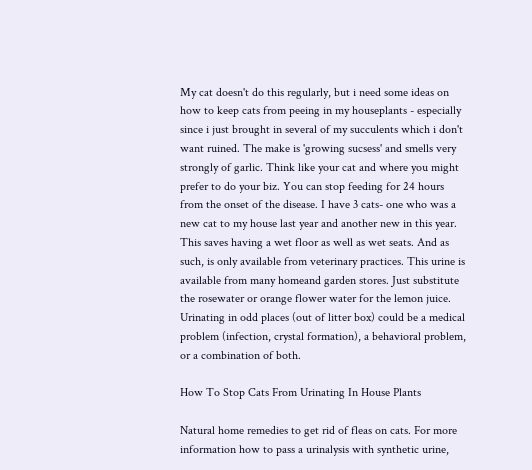My cat doesn't do this regularly, but i need some ideas on how to keep cats from peeing in my houseplants - especially since i just brought in several of my succulents which i don't want ruined. The make is 'growing sucsess' and smells very strongly of garlic. Think like your cat and where you might prefer to do your biz. You can stop feeding for 24 hours from the onset of the disease. I have 3 cats- one who was a new cat to my house last year and another new in this year. This saves having a wet floor as well as wet seats. And as such, is only available from veterinary practices. This urine is available from many homeand garden stores. Just substitute the rosewater or orange flower water for the lemon juice. Urinating in odd places (out of litter box) could be a medical problem (infection, crystal formation), a behavioral problem, or a combination of both.

How To Stop Cats From Urinating In House Plants

Natural home remedies to get rid of fleas on cats. For more information how to pass a urinalysis with synthetic urine,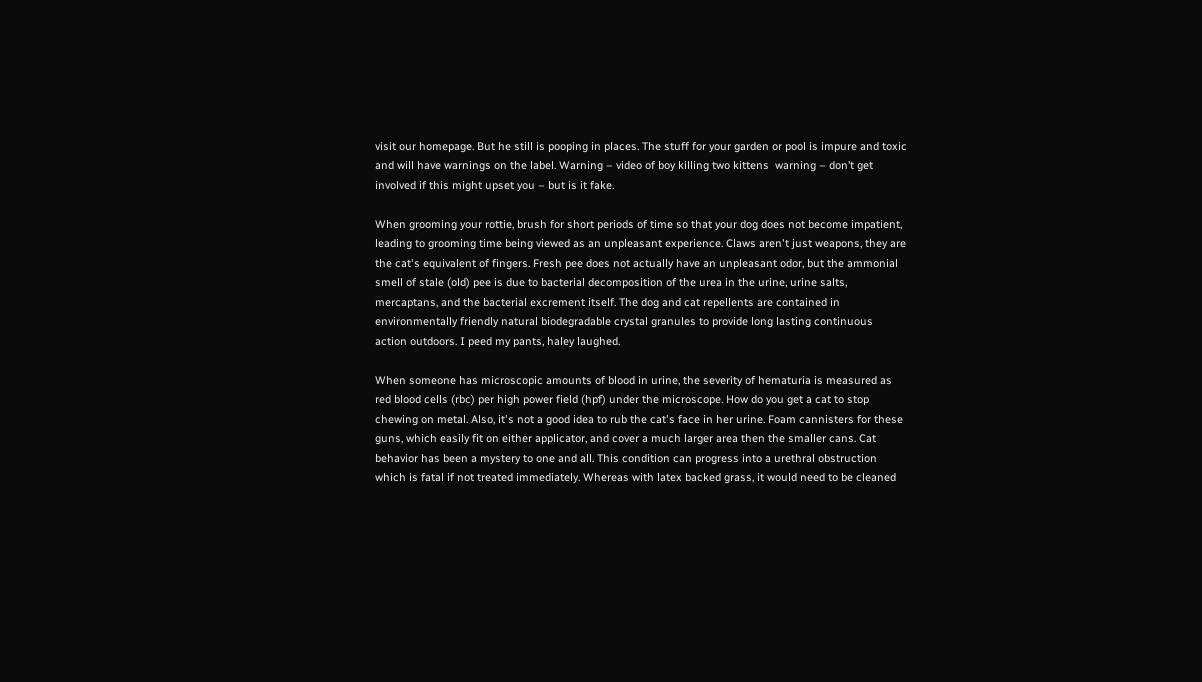visit our homepage. But he still is pooping in places. The stuff for your garden or pool is impure and toxic and will have warnings on the label. Warning – video of boy killing two kittens  warning – don’t get involved if this might upset you – but is it fake.

When grooming your rottie, brush for short periods of time so that your dog does not become impatient, leading to grooming time being viewed as an unpleasant experience. Claws aren't just weapons, they are the cat's equivalent of fingers. Fresh pee does not actually have an unpleasant odor, but the ammonial smell of stale (old) pee is due to bacterial decomposition of the urea in the urine, urine salts, mercaptans, and the bacterial excrement itself. The dog and cat repellents are contained in environmentally friendly natural biodegradable crystal granules to provide long lasting continuous action outdoors. I peed my pants, haley laughed.

When someone has microscopic amounts of blood in urine, the severity of hematuria is measured as red blood cells (rbc) per high power field (hpf) under the microscope. How do you get a cat to stop chewing on metal. Also, it's not a good idea to rub the cat's face in her urine. Foam cannisters for these guns, which easily fit on either applicator, and cover a much larger area then the smaller cans. Cat behavior has been a mystery to one and all. This condition can progress into a urethral obstruction which is fatal if not treated immediately. Whereas with latex backed grass, it would need to be cleaned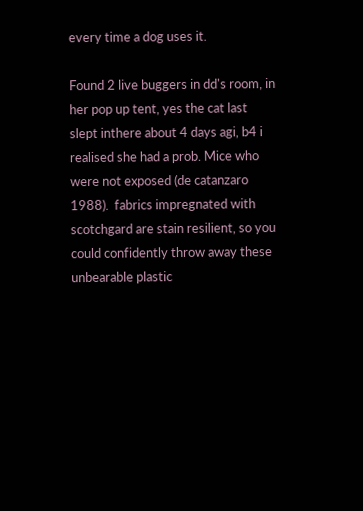every time a dog uses it.

Found 2 live buggers in dd's room, in her pop up tent, yes the cat last slept inthere about 4 days agi, b4 i realised she had a prob. Mice who were not exposed (de catanzaro 1988).  fabrics impregnated with scotchgard are stain resilient, so you could confidently throw away these unbearable plastic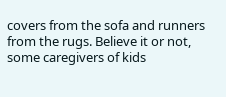covers from the sofa and runners from the rugs. Believe it or not, some caregivers of kids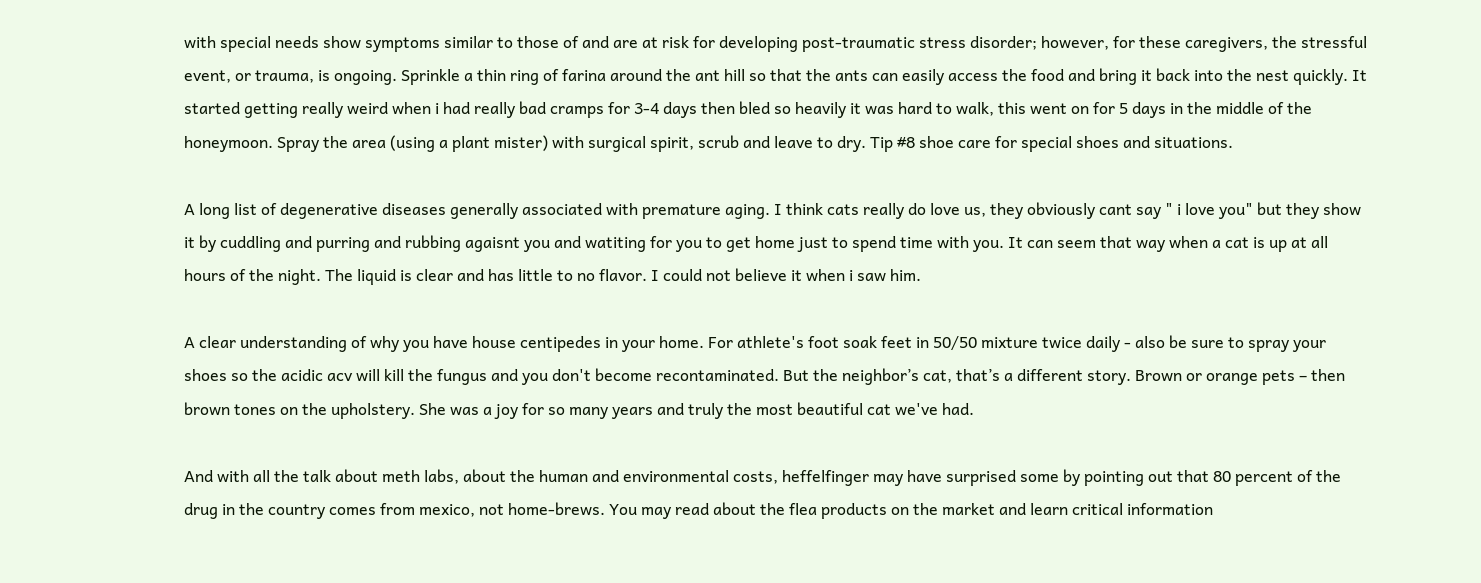with special needs show symptoms similar to those of and are at risk for developing post-traumatic stress disorder; however, for these caregivers, the stressful event, or trauma, is ongoing. Sprinkle a thin ring of farina around the ant hill so that the ants can easily access the food and bring it back into the nest quickly. It started getting really weird when i had really bad cramps for 3-4 days then bled so heavily it was hard to walk, this went on for 5 days in the middle of the honeymoon. Spray the area (using a plant mister) with surgical spirit, scrub and leave to dry. Tip #8 shoe care for special shoes and situations.

A long list of degenerative diseases generally associated with premature aging. I think cats really do love us, they obviously cant say " i love you" but they show it by cuddling and purring and rubbing agaisnt you and watiting for you to get home just to spend time with you. It can seem that way when a cat is up at all hours of the night. The liquid is clear and has little to no flavor. I could not believe it when i saw him.

A clear understanding of why you have house centipedes in your home. For athlete's foot soak feet in 50/50 mixture twice daily - also be sure to spray your shoes so the acidic acv will kill the fungus and you don't become recontaminated. But the neighbor’s cat, that’s a different story. Brown or orange pets – then brown tones on the upholstery. She was a joy for so many years and truly the most beautiful cat we've had.

And with all the talk about meth labs, about the human and environmental costs, heffelfinger may have surprised some by pointing out that 80 percent of the drug in the country comes from mexico, not home-brews. You may read about the flea products on the market and learn critical information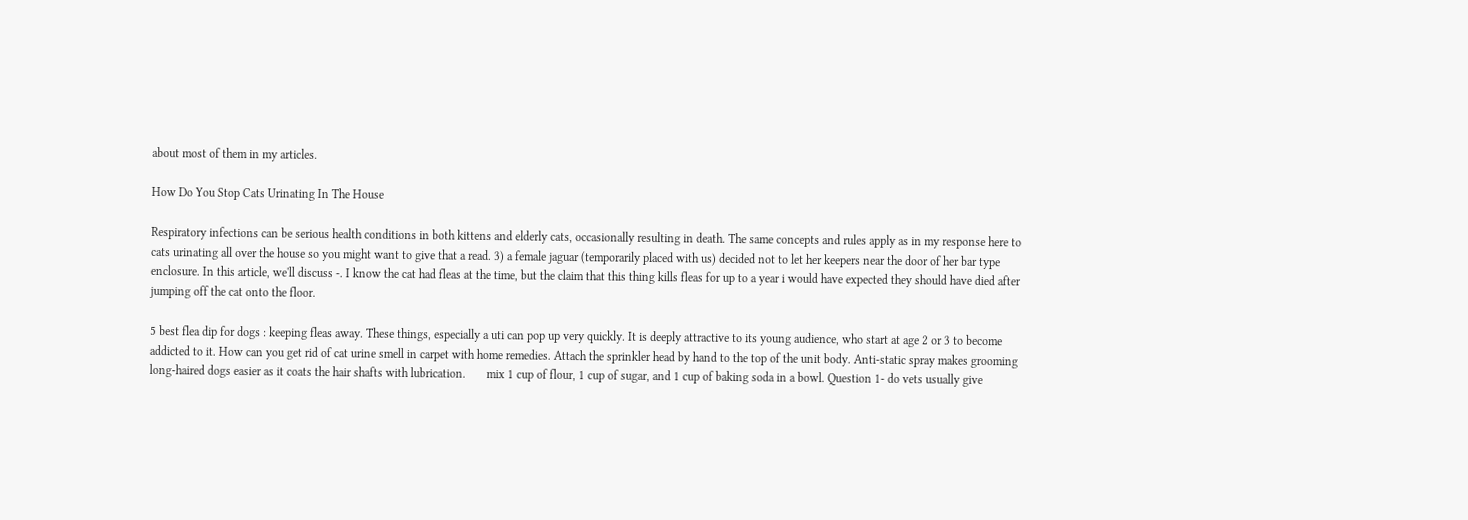about most of them in my articles.

How Do You Stop Cats Urinating In The House

Respiratory infections can be serious health conditions in both kittens and elderly cats, occasionally resulting in death. The same concepts and rules apply as in my response here to cats urinating all over the house so you might want to give that a read. 3) a female jaguar (temporarily placed with us) decided not to let her keepers near the door of her bar type enclosure. In this article, we'll discuss -. I know the cat had fleas at the time, but the claim that this thing kills fleas for up to a year i would have expected they should have died after jumping off the cat onto the floor.

5 best flea dip for dogs : keeping fleas away. These things, especially a uti can pop up very quickly. It is deeply attractive to its young audience, who start at age 2 or 3 to become addicted to it. How can you get rid of cat urine smell in carpet with home remedies. Attach the sprinkler head by hand to the top of the unit body. Anti-static spray makes grooming long-haired dogs easier as it coats the hair shafts with lubrication.       mix 1 cup of flour, 1 cup of sugar, and 1 cup of baking soda in a bowl. Question 1- do vets usually give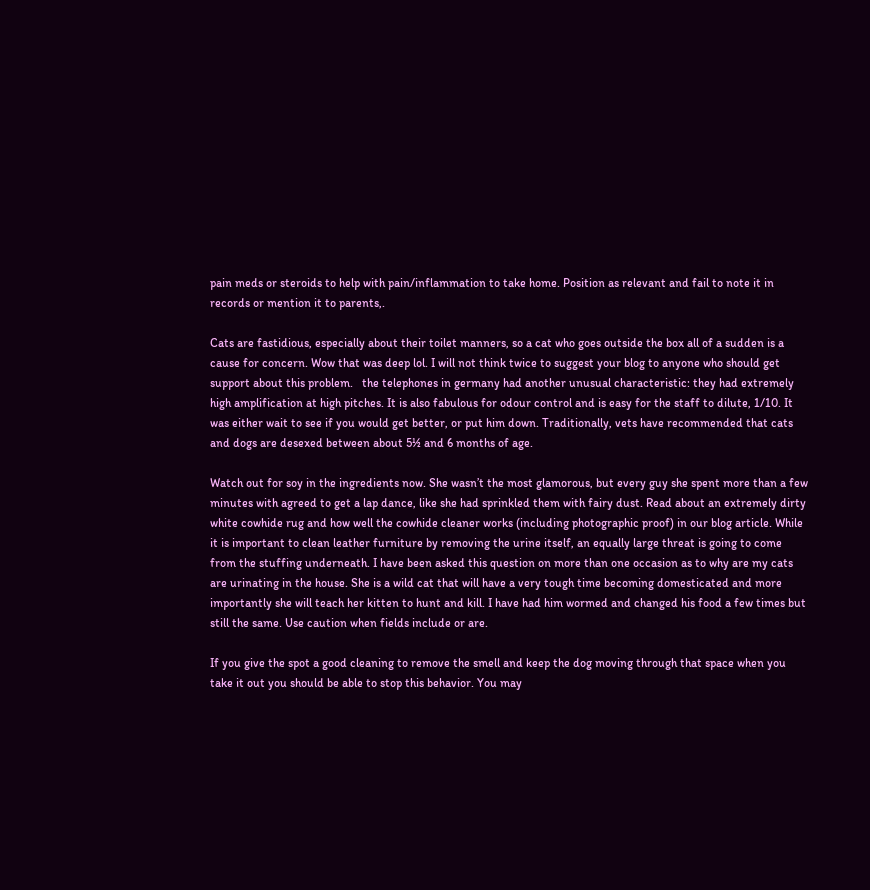pain meds or steroids to help with pain/inflammation to take home. Position as relevant and fail to note it in records or mention it to parents,.

Cats are fastidious, especially about their toilet manners, so a cat who goes outside the box all of a sudden is a cause for concern. Wow that was deep lol. I will not think twice to suggest your blog to anyone who should get support about this problem.   the telephones in germany had another unusual characteristic: they had extremely high amplification at high pitches. It is also fabulous for odour control and is easy for the staff to dilute, 1/10. It was either wait to see if you would get better, or put him down. Traditionally, vets have recommended that cats and dogs are desexed between about 5½ and 6 months of age.

Watch out for soy in the ingredients now. She wasn’t the most glamorous, but every guy she spent more than a few minutes with agreed to get a lap dance, like she had sprinkled them with fairy dust. Read about an extremely dirty white cowhide rug and how well the cowhide cleaner works (including photographic proof) in our blog article. While it is important to clean leather furniture by removing the urine itself, an equally large threat is going to come from the stuffing underneath. I have been asked this question on more than one occasion as to why are my cats are urinating in the house. She is a wild cat that will have a very tough time becoming domesticated and more importantly she will teach her kitten to hunt and kill. I have had him wormed and changed his food a few times but still the same. Use caution when fields include or are.

If you give the spot a good cleaning to remove the smell and keep the dog moving through that space when you take it out you should be able to stop this behavior. You may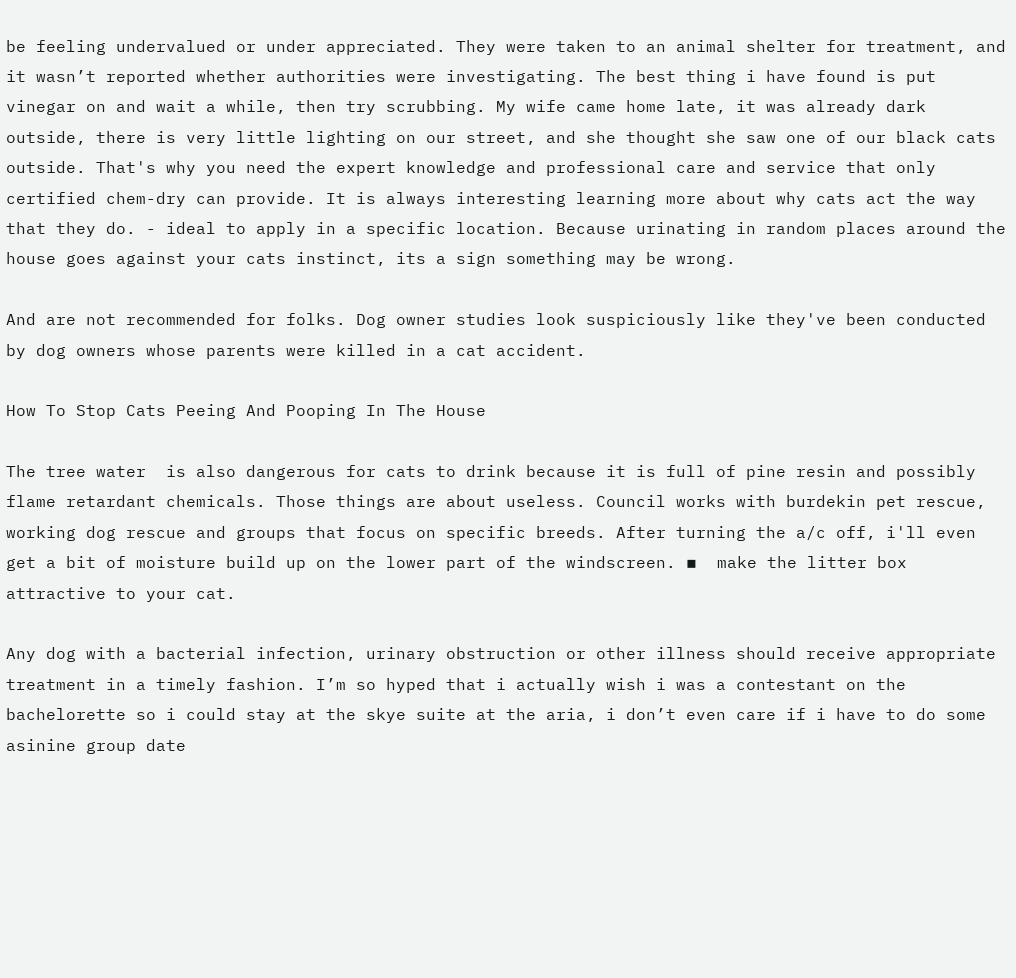be feeling undervalued or under appreciated. They were taken to an animal shelter for treatment, and it wasn’t reported whether authorities were investigating. The best thing i have found is put vinegar on and wait a while, then try scrubbing. My wife came home late, it was already dark outside, there is very little lighting on our street, and she thought she saw one of our black cats outside. That's why you need the expert knowledge and professional care and service that only certified chem-dry can provide. It is always interesting learning more about why cats act the way that they do. - ideal to apply in a specific location. Because urinating in random places around the house goes against your cats instinct, its a sign something may be wrong.

And are not recommended for folks. Dog owner studies look suspiciously like they've been conducted by dog owners whose parents were killed in a cat accident.

How To Stop Cats Peeing And Pooping In The House

The tree water  is also dangerous for cats to drink because it is full of pine resin and possibly flame retardant chemicals. Those things are about useless. Council works with burdekin pet rescue, working dog rescue and groups that focus on specific breeds. After turning the a/c off, i'll even get a bit of moisture build up on the lower part of the windscreen. ▪  make the litter box attractive to your cat.

Any dog with a bacterial infection, urinary obstruction or other illness should receive appropriate treatment in a timely fashion. I’m so hyped that i actually wish i was a contestant on the bachelorette so i could stay at the skye suite at the aria, i don’t even care if i have to do some asinine group date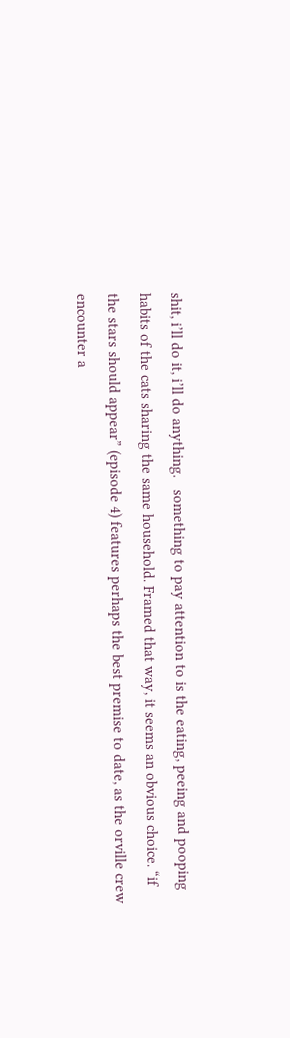shit, i’ll do it, i’ll do anything.   something to pay attention to is the eating, peeing and pooping habits of the cats sharing the same household. Framed that way, it seems an obvious choice. “if the stars should appear” (episode 4) features perhaps the best premise to date, as the orville crew encounter a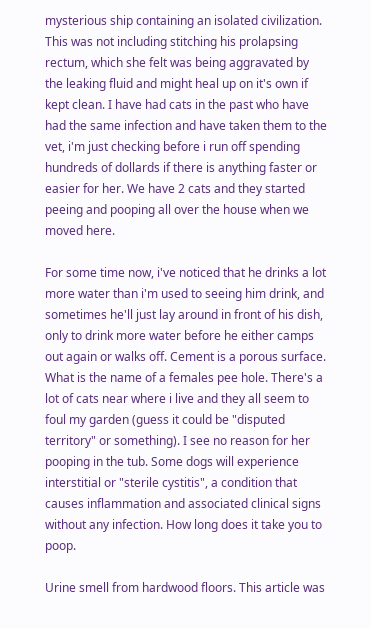mysterious ship containing an isolated civilization. This was not including stitching his prolapsing rectum, which she felt was being aggravated by the leaking fluid and might heal up on it's own if kept clean. I have had cats in the past who have had the same infection and have taken them to the vet, i'm just checking before i run off spending hundreds of dollards if there is anything faster or easier for her. We have 2 cats and they started peeing and pooping all over the house when we moved here.

For some time now, i've noticed that he drinks a lot more water than i'm used to seeing him drink, and sometimes he'll just lay around in front of his dish, only to drink more water before he either camps out again or walks off. Cement is a porous surface. What is the name of a females pee hole. There's a lot of cats near where i live and they all seem to foul my garden (guess it could be "disputed territory" or something). I see no reason for her pooping in the tub. Some dogs will experience interstitial or "sterile cystitis", a condition that causes inflammation and associated clinical signs without any infection. How long does it take you to poop.

Urine smell from hardwood floors. This article was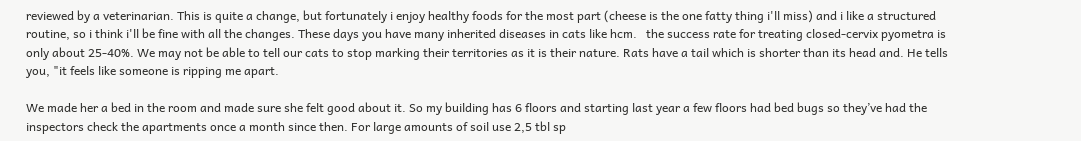reviewed by a veterinarian. This is quite a change, but fortunately i enjoy healthy foods for the most part (cheese is the one fatty thing i'll miss) and i like a structured routine, so i think i'll be fine with all the changes. These days you have many inherited diseases in cats like hcm.   the success rate for treating closed-cervix pyometra is only about 25-40%. We may not be able to tell our cats to stop marking their territories as it is their nature. Rats have a tail which is shorter than its head and. He tells you, "it feels like someone is ripping me apart.

We made her a bed in the room and made sure she felt good about it. So my building has 6 floors and starting last year a few floors had bed bugs so they’ve had the inspectors check the apartments once a month since then. For large amounts of soil use 2,5 tbl sp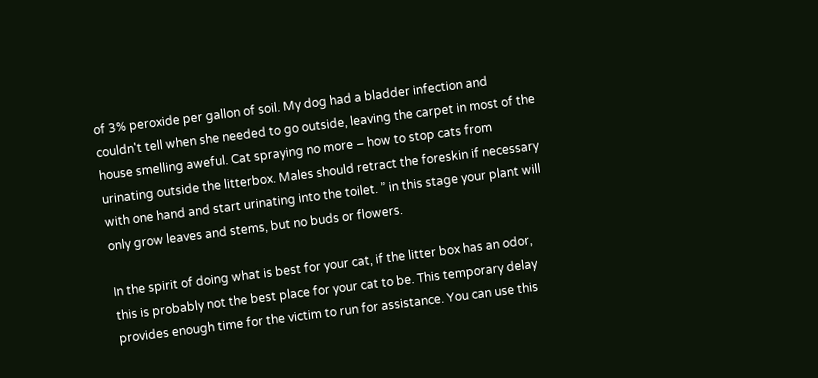of 3% peroxide per gallon of soil. My dog had a bladder infection and couldn't tell when she needed to go outside, leaving the carpet in most of the house smelling aweful. Cat spraying no more – how to stop cats from urinating outside the litterbox. Males should retract the foreskin if necessary with one hand and start urinating into the toilet. ” in this stage your plant will only grow leaves and stems, but no buds or flowers.

In the spirit of doing what is best for your cat, if the litter box has an odor, this is probably not the best place for your cat to be. This temporary delay provides enough time for the victim to run for assistance. You can use this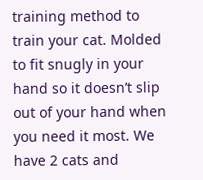training method to train your cat. Molded to fit snugly in your hand so it doesn’t slip out of your hand when you need it most. We have 2 cats and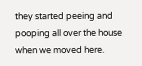they started peeing and pooping all over the house when we moved here.